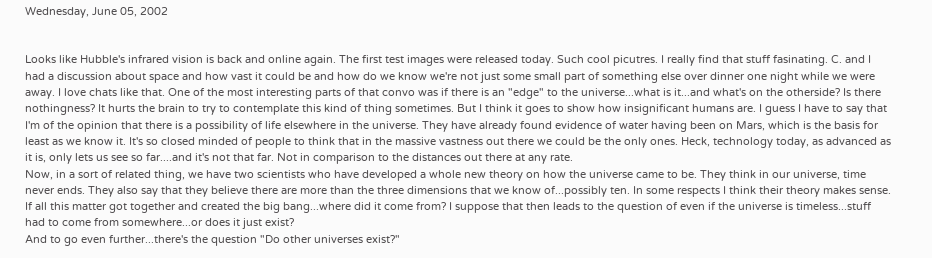Wednesday, June 05, 2002


Looks like Hubble's infrared vision is back and online again. The first test images were released today. Such cool picutres. I really find that stuff fasinating. C. and I had a discussion about space and how vast it could be and how do we know we're not just some small part of something else over dinner one night while we were away. I love chats like that. One of the most interesting parts of that convo was if there is an "edge" to the universe...what is it...and what's on the otherside? Is there nothingness? It hurts the brain to try to contemplate this kind of thing sometimes. But I think it goes to show how insignificant humans are. I guess I have to say that I'm of the opinion that there is a possibility of life elsewhere in the universe. They have already found evidence of water having been on Mars, which is the basis for least as we know it. It's so closed minded of people to think that in the massive vastness out there we could be the only ones. Heck, technology today, as advanced as it is, only lets us see so far....and it's not that far. Not in comparison to the distances out there at any rate.
Now, in a sort of related thing, we have two scientists who have developed a whole new theory on how the universe came to be. They think in our universe, time never ends. They also say that they believe there are more than the three dimensions that we know of...possibly ten. In some respects I think their theory makes sense. If all this matter got together and created the big bang...where did it come from? I suppose that then leads to the question of even if the universe is timeless...stuff had to come from somewhere...or does it just exist?
And to go even further...there's the question "Do other universes exist?"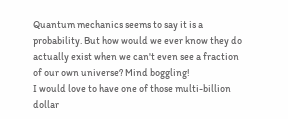Quantum mechanics seems to say it is a probability. But how would we ever know they do actually exist when we can't even see a fraction of our own universe? Mind boggling!
I would love to have one of those multi-billion dollar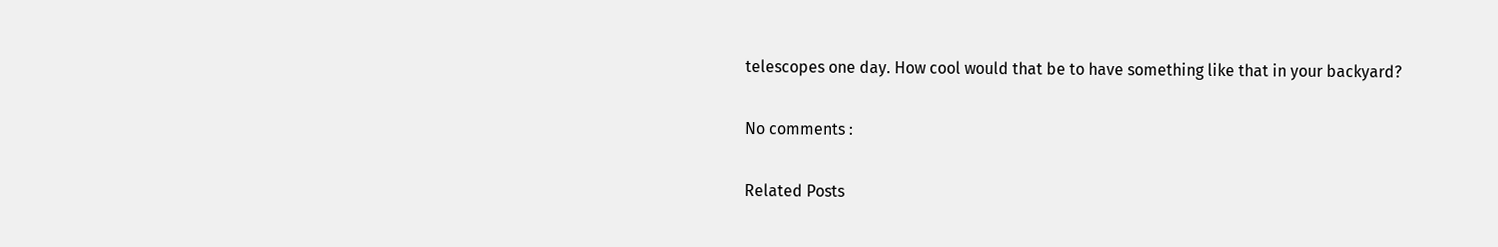telescopes one day. How cool would that be to have something like that in your backyard?

No comments :

Related Posts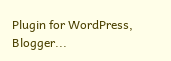Plugin for WordPress, Blogger...